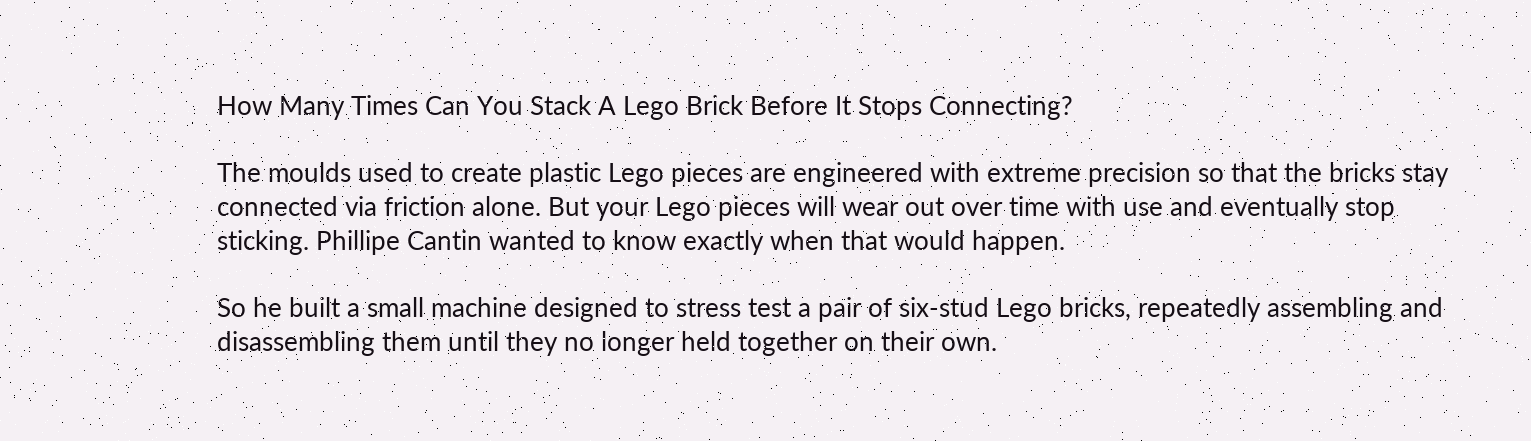How Many Times Can You Stack A Lego Brick Before It Stops Connecting?

The moulds used to create plastic Lego pieces are engineered with extreme precision so that the bricks stay connected via friction alone. But your Lego pieces will wear out over time with use and eventually stop sticking. Phillipe Cantin wanted to know exactly when that would happen.

So he built a small machine designed to stress test a pair of six-stud Lego bricks, repeatedly assembling and disassembling them until they no longer held together on their own.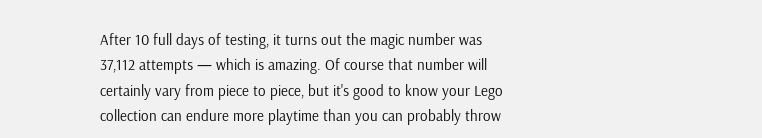After 10 full days of testing, it turns out the magic number was 37,112 attempts — which is amazing. Of course that number will certainly vary from piece to piece, but it's good to know your Lego collection can endure more playtime than you can probably throw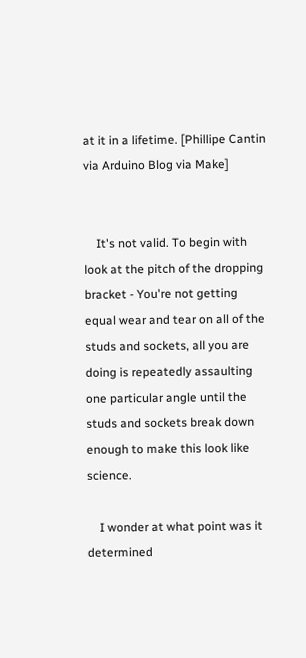at it in a lifetime. [Phillipe Cantin via Arduino Blog via Make]


    It's not valid. To begin with look at the pitch of the dropping bracket - You're not getting equal wear and tear on all of the studs and sockets, all you are doing is repeatedly assaulting one particular angle until the studs and sockets break down enough to make this look like science.

    I wonder at what point was it determined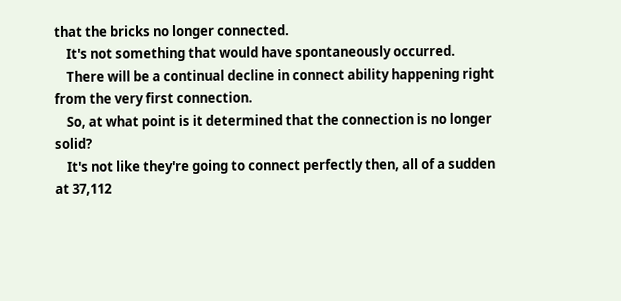that the bricks no longer connected.
    It's not something that would have spontaneously occurred.
    There will be a continual decline in connect ability happening right from the very first connection.
    So, at what point is it determined that the connection is no longer solid?
    It's not like they're going to connect perfectly then, all of a sudden at 37,112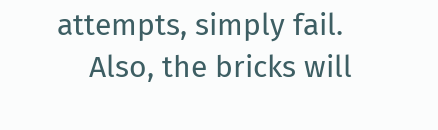attempts, simply fail.
    Also, the bricks will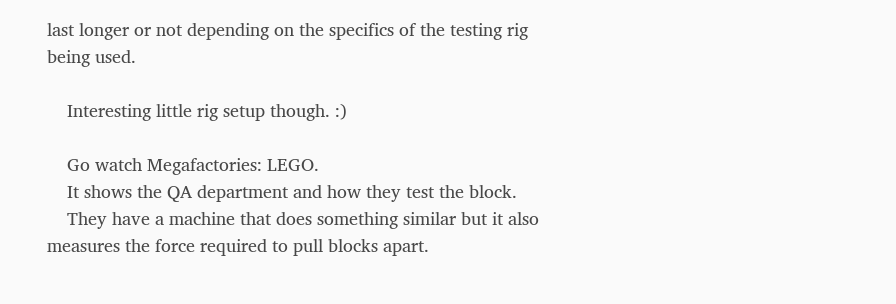last longer or not depending on the specifics of the testing rig being used.

    Interesting little rig setup though. :)

    Go watch Megafactories: LEGO.
    It shows the QA department and how they test the block.
    They have a machine that does something similar but it also measures the force required to pull blocks apart.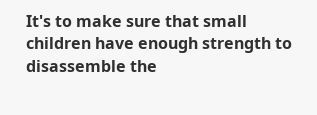It's to make sure that small children have enough strength to disassemble the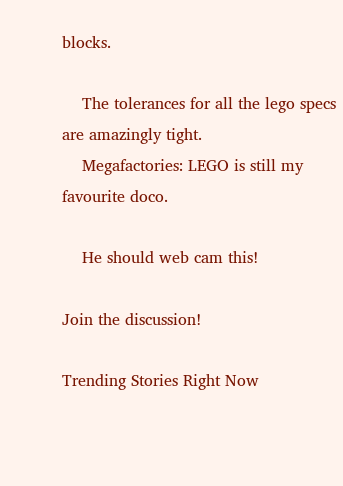blocks.

    The tolerances for all the lego specs are amazingly tight.
    Megafactories: LEGO is still my favourite doco.

    He should web cam this!

Join the discussion!

Trending Stories Right Now